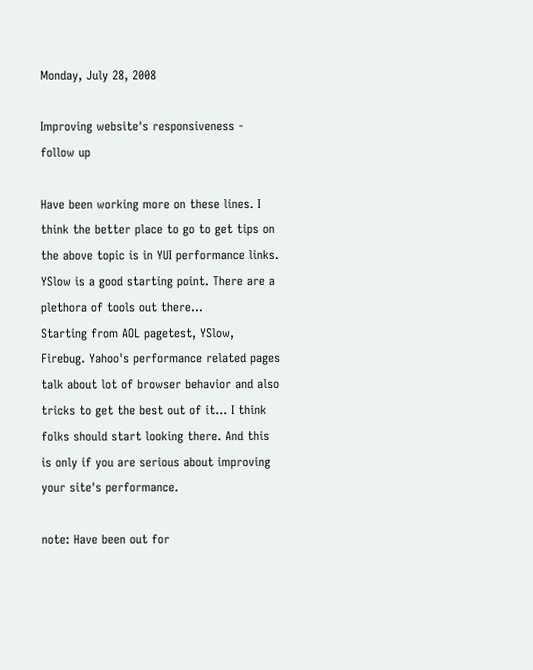Monday, July 28, 2008

Improving website's responsiveness - follow up

Have been working more on these lines. I think the better place to go to get tips on the above topic is in YUI performance links. YSlow is a good starting point. There are a plethora of tools out there...
Starting from AOL pagetest, YSlow, Firebug. Yahoo's performance related pages talk about lot of browser behavior and also tricks to get the best out of it... I think folks should start looking there. And this is only if you are serious about improving your site's performance.

note: Have been out for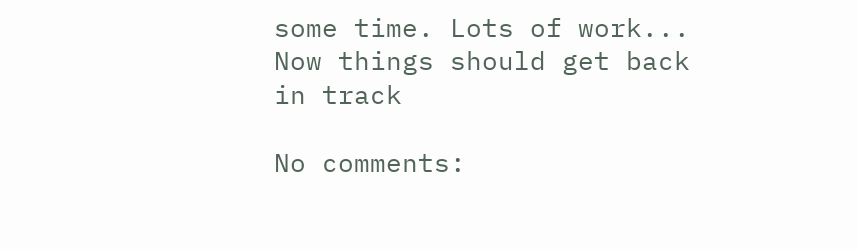some time. Lots of work... Now things should get back in track

No comments: